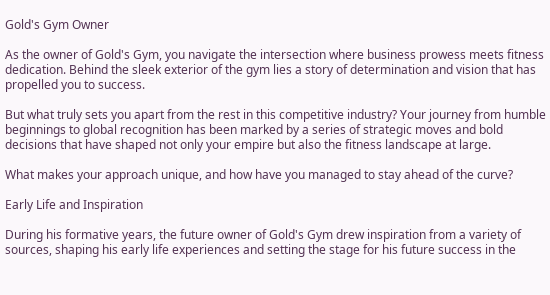Gold's Gym Owner

As the owner of Gold's Gym, you navigate the intersection where business prowess meets fitness dedication. Behind the sleek exterior of the gym lies a story of determination and vision that has propelled you to success.

But what truly sets you apart from the rest in this competitive industry? Your journey from humble beginnings to global recognition has been marked by a series of strategic moves and bold decisions that have shaped not only your empire but also the fitness landscape at large.

What makes your approach unique, and how have you managed to stay ahead of the curve?

Early Life and Inspiration

During his formative years, the future owner of Gold's Gym drew inspiration from a variety of sources, shaping his early life experiences and setting the stage for his future success in the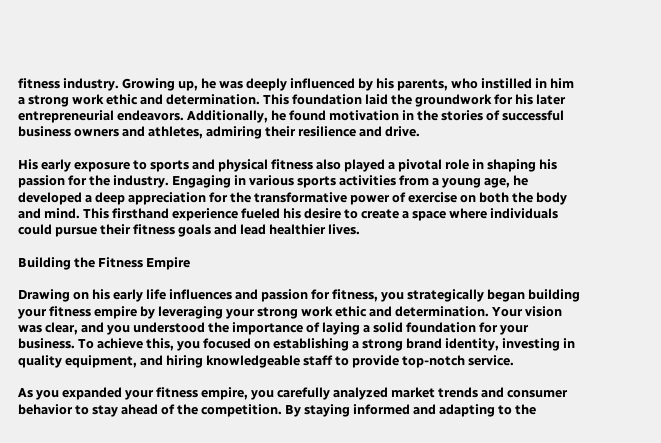fitness industry. Growing up, he was deeply influenced by his parents, who instilled in him a strong work ethic and determination. This foundation laid the groundwork for his later entrepreneurial endeavors. Additionally, he found motivation in the stories of successful business owners and athletes, admiring their resilience and drive.

His early exposure to sports and physical fitness also played a pivotal role in shaping his passion for the industry. Engaging in various sports activities from a young age, he developed a deep appreciation for the transformative power of exercise on both the body and mind. This firsthand experience fueled his desire to create a space where individuals could pursue their fitness goals and lead healthier lives.

Building the Fitness Empire

Drawing on his early life influences and passion for fitness, you strategically began building your fitness empire by leveraging your strong work ethic and determination. Your vision was clear, and you understood the importance of laying a solid foundation for your business. To achieve this, you focused on establishing a strong brand identity, investing in quality equipment, and hiring knowledgeable staff to provide top-notch service.

As you expanded your fitness empire, you carefully analyzed market trends and consumer behavior to stay ahead of the competition. By staying informed and adapting to the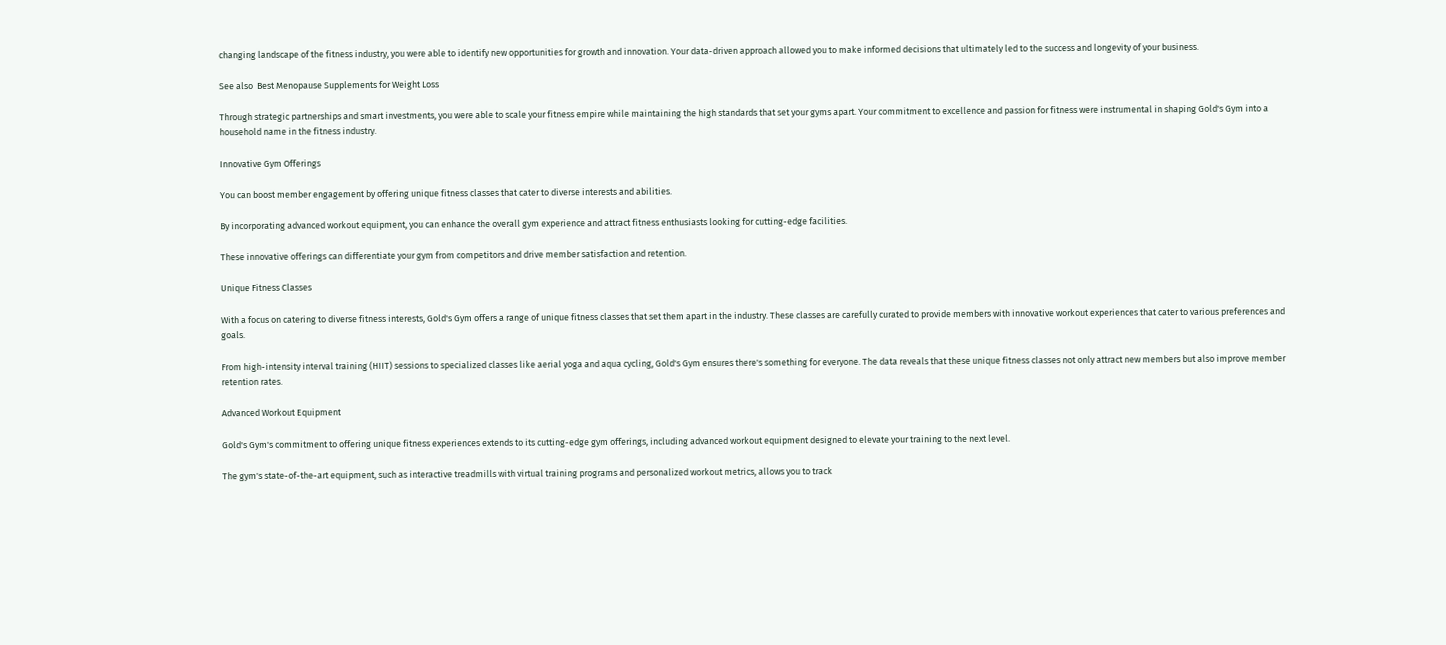changing landscape of the fitness industry, you were able to identify new opportunities for growth and innovation. Your data-driven approach allowed you to make informed decisions that ultimately led to the success and longevity of your business.

See also  Best Menopause Supplements for Weight Loss

Through strategic partnerships and smart investments, you were able to scale your fitness empire while maintaining the high standards that set your gyms apart. Your commitment to excellence and passion for fitness were instrumental in shaping Gold's Gym into a household name in the fitness industry.

Innovative Gym Offerings

You can boost member engagement by offering unique fitness classes that cater to diverse interests and abilities.

By incorporating advanced workout equipment, you can enhance the overall gym experience and attract fitness enthusiasts looking for cutting-edge facilities.

These innovative offerings can differentiate your gym from competitors and drive member satisfaction and retention.

Unique Fitness Classes

With a focus on catering to diverse fitness interests, Gold's Gym offers a range of unique fitness classes that set them apart in the industry. These classes are carefully curated to provide members with innovative workout experiences that cater to various preferences and goals.

From high-intensity interval training (HIIT) sessions to specialized classes like aerial yoga and aqua cycling, Gold's Gym ensures there's something for everyone. The data reveals that these unique fitness classes not only attract new members but also improve member retention rates.

Advanced Workout Equipment

Gold's Gym's commitment to offering unique fitness experiences extends to its cutting-edge gym offerings, including advanced workout equipment designed to elevate your training to the next level.

The gym's state-of-the-art equipment, such as interactive treadmills with virtual training programs and personalized workout metrics, allows you to track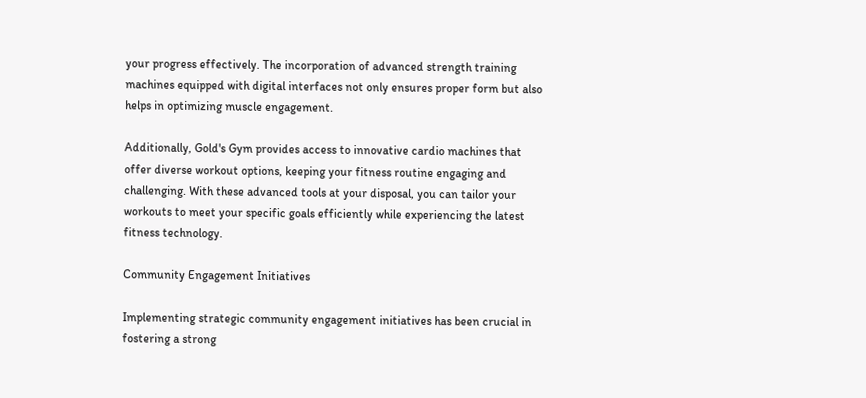your progress effectively. The incorporation of advanced strength training machines equipped with digital interfaces not only ensures proper form but also helps in optimizing muscle engagement.

Additionally, Gold's Gym provides access to innovative cardio machines that offer diverse workout options, keeping your fitness routine engaging and challenging. With these advanced tools at your disposal, you can tailor your workouts to meet your specific goals efficiently while experiencing the latest fitness technology.

Community Engagement Initiatives

Implementing strategic community engagement initiatives has been crucial in fostering a strong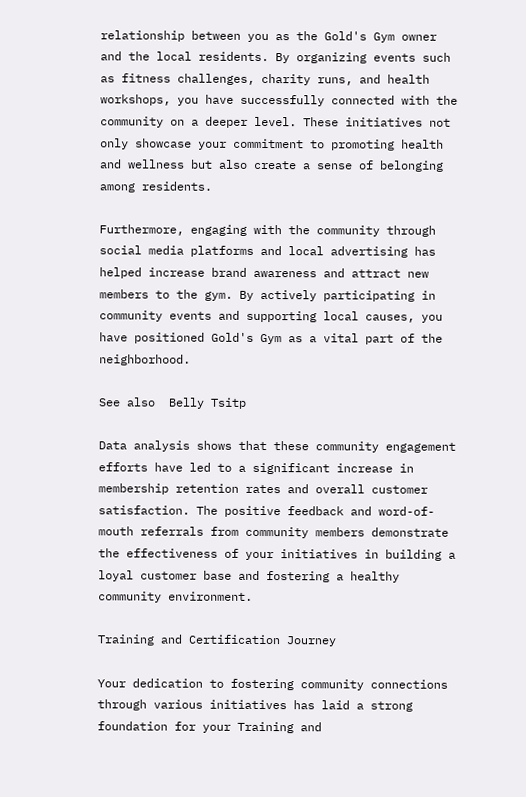relationship between you as the Gold's Gym owner and the local residents. By organizing events such as fitness challenges, charity runs, and health workshops, you have successfully connected with the community on a deeper level. These initiatives not only showcase your commitment to promoting health and wellness but also create a sense of belonging among residents.

Furthermore, engaging with the community through social media platforms and local advertising has helped increase brand awareness and attract new members to the gym. By actively participating in community events and supporting local causes, you have positioned Gold's Gym as a vital part of the neighborhood.

See also  Belly Tsitp

Data analysis shows that these community engagement efforts have led to a significant increase in membership retention rates and overall customer satisfaction. The positive feedback and word-of-mouth referrals from community members demonstrate the effectiveness of your initiatives in building a loyal customer base and fostering a healthy community environment.

Training and Certification Journey

Your dedication to fostering community connections through various initiatives has laid a strong foundation for your Training and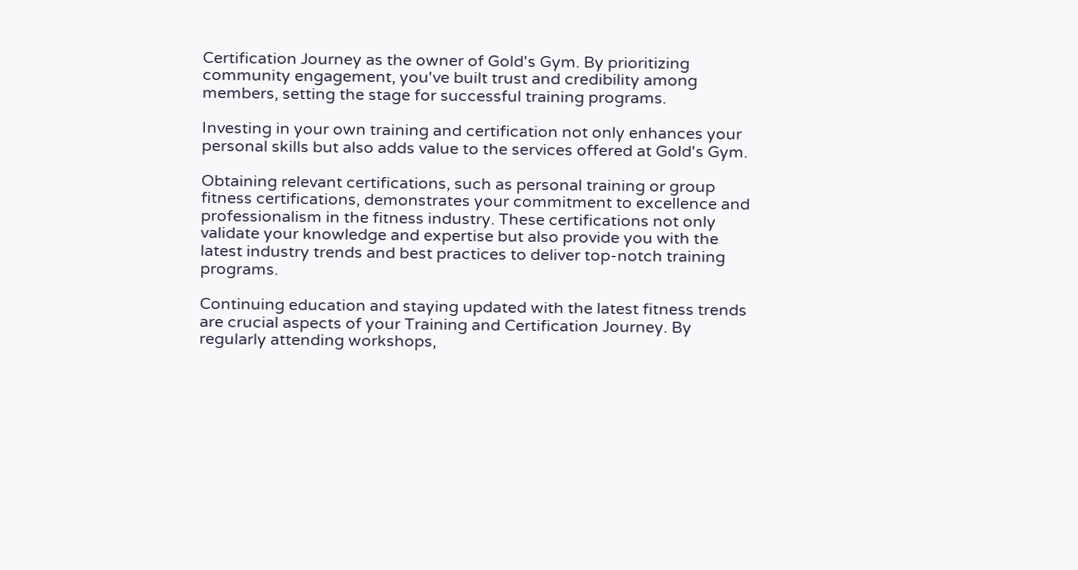Certification Journey as the owner of Gold's Gym. By prioritizing community engagement, you've built trust and credibility among members, setting the stage for successful training programs.

Investing in your own training and certification not only enhances your personal skills but also adds value to the services offered at Gold's Gym.

Obtaining relevant certifications, such as personal training or group fitness certifications, demonstrates your commitment to excellence and professionalism in the fitness industry. These certifications not only validate your knowledge and expertise but also provide you with the latest industry trends and best practices to deliver top-notch training programs.

Continuing education and staying updated with the latest fitness trends are crucial aspects of your Training and Certification Journey. By regularly attending workshops,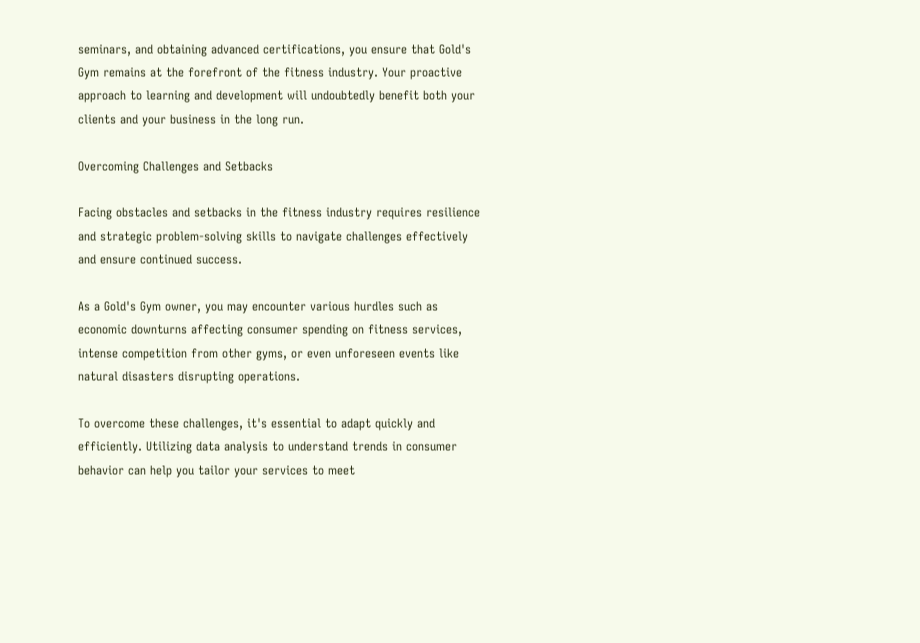seminars, and obtaining advanced certifications, you ensure that Gold's Gym remains at the forefront of the fitness industry. Your proactive approach to learning and development will undoubtedly benefit both your clients and your business in the long run.

Overcoming Challenges and Setbacks

Facing obstacles and setbacks in the fitness industry requires resilience and strategic problem-solving skills to navigate challenges effectively and ensure continued success.

As a Gold's Gym owner, you may encounter various hurdles such as economic downturns affecting consumer spending on fitness services, intense competition from other gyms, or even unforeseen events like natural disasters disrupting operations.

To overcome these challenges, it's essential to adapt quickly and efficiently. Utilizing data analysis to understand trends in consumer behavior can help you tailor your services to meet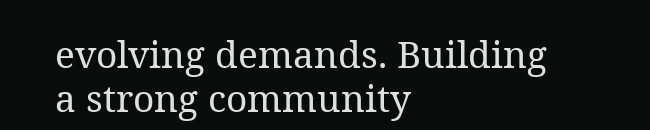evolving demands. Building a strong community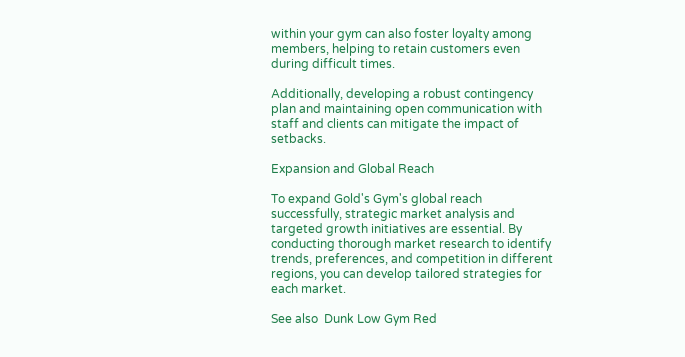within your gym can also foster loyalty among members, helping to retain customers even during difficult times.

Additionally, developing a robust contingency plan and maintaining open communication with staff and clients can mitigate the impact of setbacks.

Expansion and Global Reach

To expand Gold's Gym's global reach successfully, strategic market analysis and targeted growth initiatives are essential. By conducting thorough market research to identify trends, preferences, and competition in different regions, you can develop tailored strategies for each market.

See also  Dunk Low Gym Red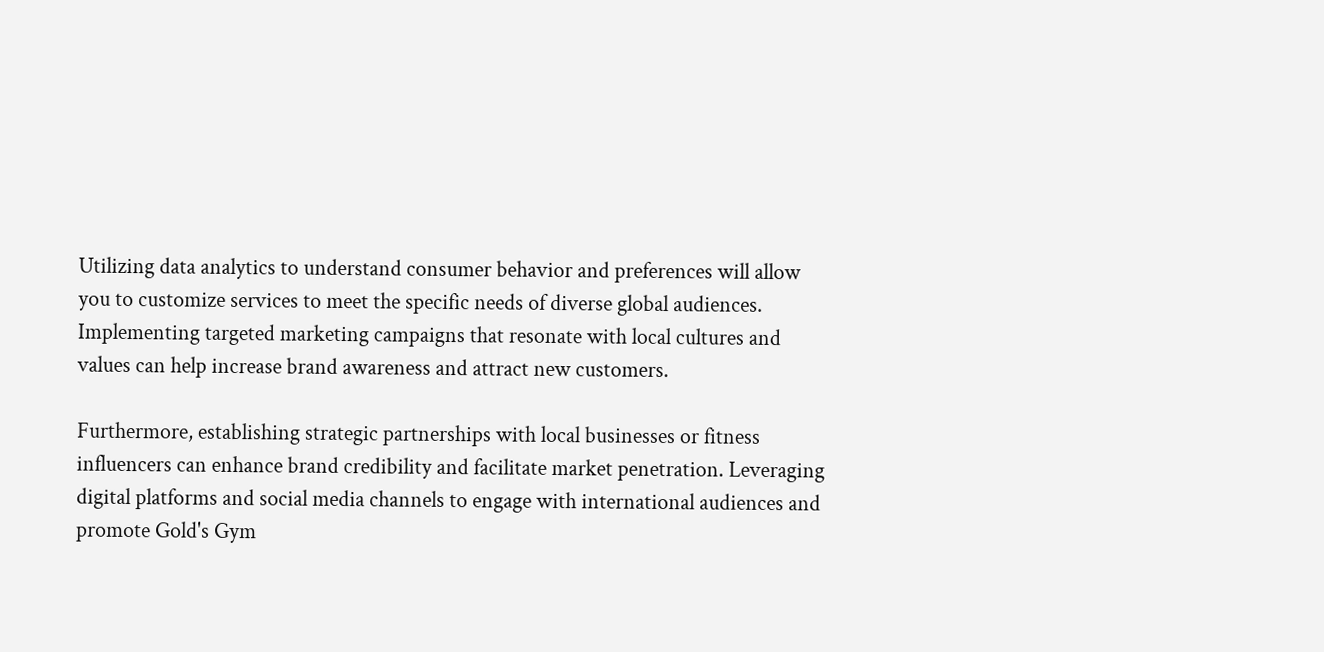Utilizing data analytics to understand consumer behavior and preferences will allow you to customize services to meet the specific needs of diverse global audiences. Implementing targeted marketing campaigns that resonate with local cultures and values can help increase brand awareness and attract new customers.

Furthermore, establishing strategic partnerships with local businesses or fitness influencers can enhance brand credibility and facilitate market penetration. Leveraging digital platforms and social media channels to engage with international audiences and promote Gold's Gym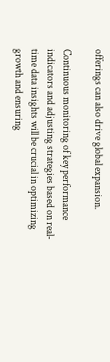offerings can also drive global expansion.

Continuous monitoring of key performance indicators and adjusting strategies based on real-time data insights will be crucial in optimizing growth and ensuring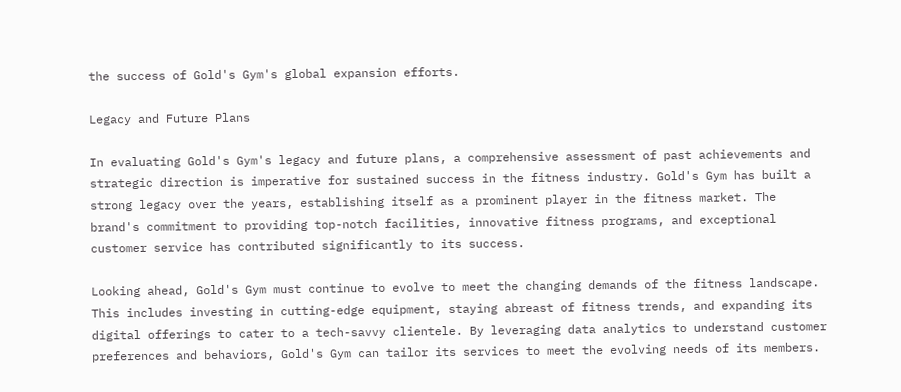the success of Gold's Gym's global expansion efforts.

Legacy and Future Plans

In evaluating Gold's Gym's legacy and future plans, a comprehensive assessment of past achievements and strategic direction is imperative for sustained success in the fitness industry. Gold's Gym has built a strong legacy over the years, establishing itself as a prominent player in the fitness market. The brand's commitment to providing top-notch facilities, innovative fitness programs, and exceptional customer service has contributed significantly to its success.

Looking ahead, Gold's Gym must continue to evolve to meet the changing demands of the fitness landscape. This includes investing in cutting-edge equipment, staying abreast of fitness trends, and expanding its digital offerings to cater to a tech-savvy clientele. By leveraging data analytics to understand customer preferences and behaviors, Gold's Gym can tailor its services to meet the evolving needs of its members.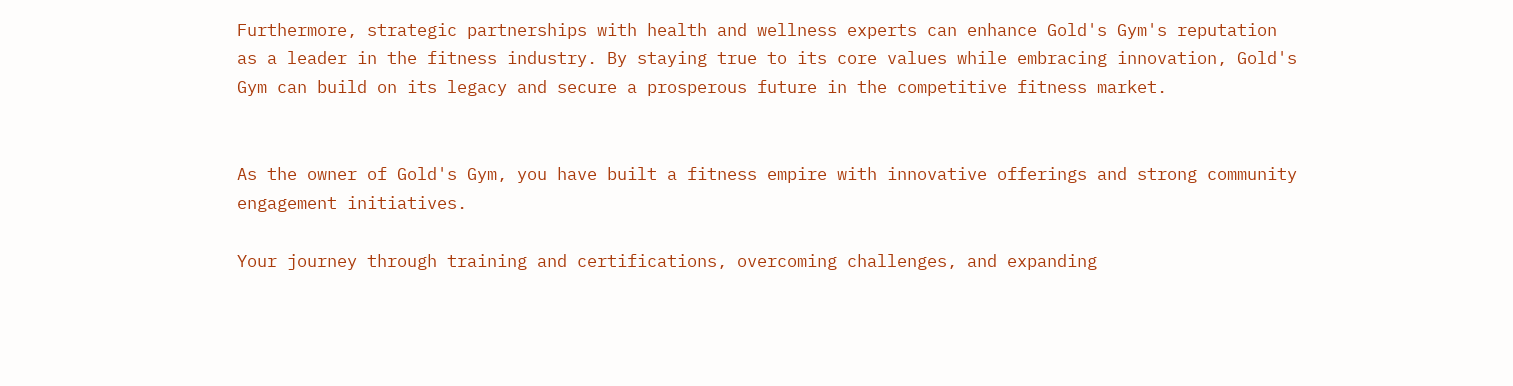Furthermore, strategic partnerships with health and wellness experts can enhance Gold's Gym's reputation as a leader in the fitness industry. By staying true to its core values while embracing innovation, Gold's Gym can build on its legacy and secure a prosperous future in the competitive fitness market.


As the owner of Gold's Gym, you have built a fitness empire with innovative offerings and strong community engagement initiatives.

Your journey through training and certifications, overcoming challenges, and expanding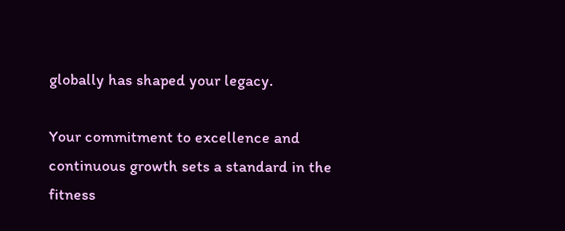globally has shaped your legacy.

Your commitment to excellence and continuous growth sets a standard in the fitness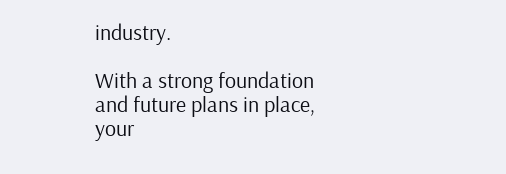industry.

With a strong foundation and future plans in place, your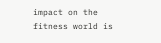impact on the fitness world is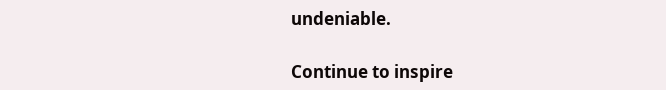undeniable.

Continue to inspire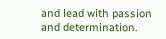and lead with passion and determination.